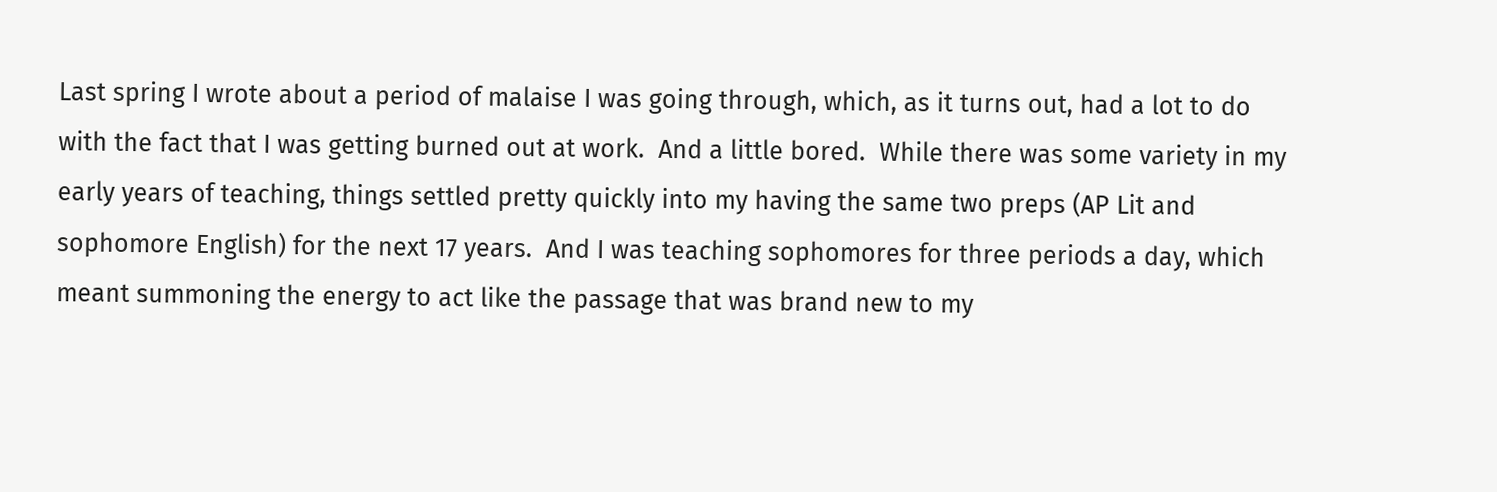Last spring I wrote about a period of malaise I was going through, which, as it turns out, had a lot to do with the fact that I was getting burned out at work.  And a little bored.  While there was some variety in my early years of teaching, things settled pretty quickly into my having the same two preps (AP Lit and sophomore English) for the next 17 years.  And I was teaching sophomores for three periods a day, which meant summoning the energy to act like the passage that was brand new to my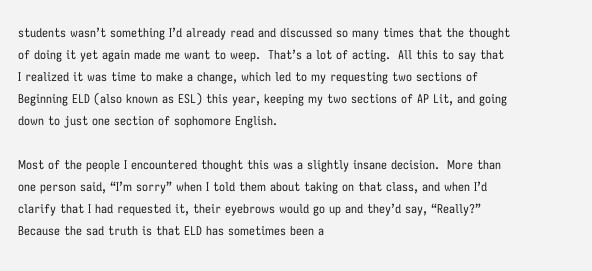students wasn’t something I’d already read and discussed so many times that the thought of doing it yet again made me want to weep.  That’s a lot of acting.  All this to say that I realized it was time to make a change, which led to my requesting two sections of Beginning ELD (also known as ESL) this year, keeping my two sections of AP Lit, and going down to just one section of sophomore English.

Most of the people I encountered thought this was a slightly insane decision.  More than one person said, “I’m sorry” when I told them about taking on that class, and when I’d clarify that I had requested it, their eyebrows would go up and they’d say, “Really?”  Because the sad truth is that ELD has sometimes been a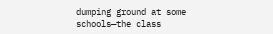dumping ground at some schools—the class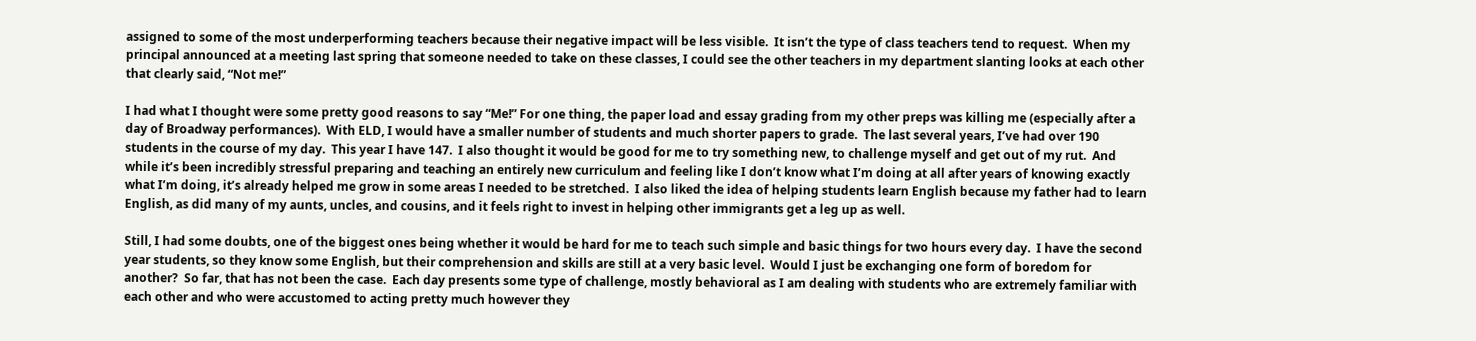assigned to some of the most underperforming teachers because their negative impact will be less visible.  It isn’t the type of class teachers tend to request.  When my principal announced at a meeting last spring that someone needed to take on these classes, I could see the other teachers in my department slanting looks at each other that clearly said, “Not me!”

I had what I thought were some pretty good reasons to say “Me!” For one thing, the paper load and essay grading from my other preps was killing me (especially after a day of Broadway performances).  With ELD, I would have a smaller number of students and much shorter papers to grade.  The last several years, I’ve had over 190 students in the course of my day.  This year I have 147.  I also thought it would be good for me to try something new, to challenge myself and get out of my rut.  And while it’s been incredibly stressful preparing and teaching an entirely new curriculum and feeling like I don’t know what I’m doing at all after years of knowing exactly what I’m doing, it’s already helped me grow in some areas I needed to be stretched.  I also liked the idea of helping students learn English because my father had to learn English, as did many of my aunts, uncles, and cousins, and it feels right to invest in helping other immigrants get a leg up as well.

Still, I had some doubts, one of the biggest ones being whether it would be hard for me to teach such simple and basic things for two hours every day.  I have the second year students, so they know some English, but their comprehension and skills are still at a very basic level.  Would I just be exchanging one form of boredom for another?  So far, that has not been the case.  Each day presents some type of challenge, mostly behavioral as I am dealing with students who are extremely familiar with each other and who were accustomed to acting pretty much however they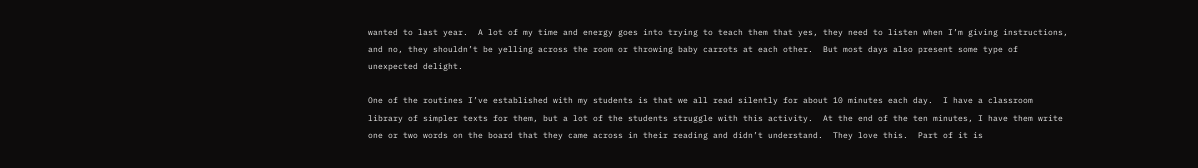wanted to last year.  A lot of my time and energy goes into trying to teach them that yes, they need to listen when I’m giving instructions, and no, they shouldn’t be yelling across the room or throwing baby carrots at each other.  But most days also present some type of unexpected delight.

One of the routines I’ve established with my students is that we all read silently for about 10 minutes each day.  I have a classroom library of simpler texts for them, but a lot of the students struggle with this activity.  At the end of the ten minutes, I have them write one or two words on the board that they came across in their reading and didn’t understand.  They love this.  Part of it is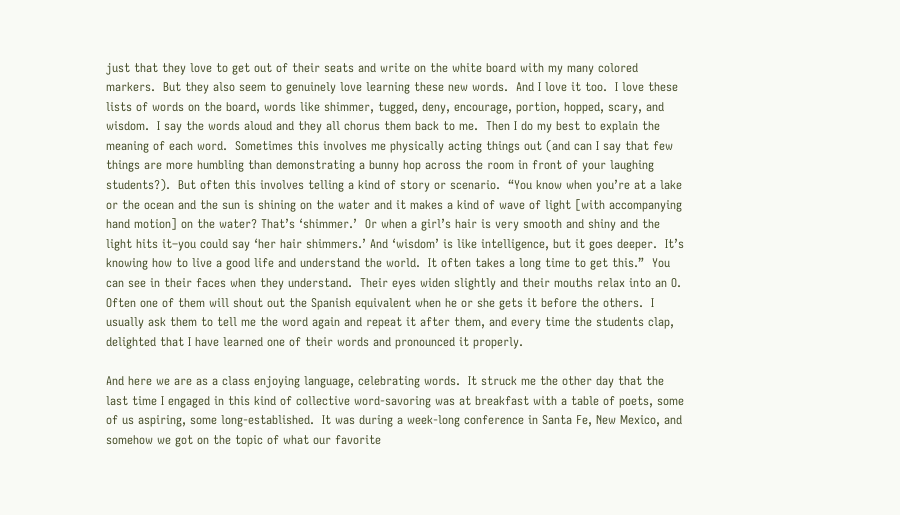just that they love to get out of their seats and write on the white board with my many colored markers.  But they also seem to genuinely love learning these new words.  And I love it too.  I love these lists of words on the board, words like shimmer, tugged, deny, encourage, portion, hopped, scary, and wisdom.  I say the words aloud and they all chorus them back to me.  Then I do my best to explain the meaning of each word.  Sometimes this involves me physically acting things out (and can I say that few things are more humbling than demonstrating a bunny hop across the room in front of your laughing students?).  But often this involves telling a kind of story or scenario.  “You know when you’re at a lake or the ocean and the sun is shining on the water and it makes a kind of wave of light [with accompanying hand motion] on the water? That’s ‘shimmer.’  Or when a girl’s hair is very smooth and shiny and the light hits it–you could say ‘her hair shimmers.’ And ‘wisdom’ is like intelligence, but it goes deeper.  It’s knowing how to live a good life and understand the world.  It often takes a long time to get this.”  You can see in their faces when they understand.  Their eyes widen slightly and their mouths relax into an O.  Often one of them will shout out the Spanish equivalent when he or she gets it before the others.  I usually ask them to tell me the word again and repeat it after them, and every time the students clap, delighted that I have learned one of their words and pronounced it properly.

And here we are as a class enjoying language, celebrating words.  It struck me the other day that the last time I engaged in this kind of collective word-savoring was at breakfast with a table of poets, some of us aspiring, some long-established.  It was during a week-long conference in Santa Fe, New Mexico, and somehow we got on the topic of what our favorite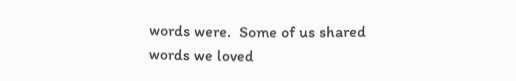words were.  Some of us shared words we loved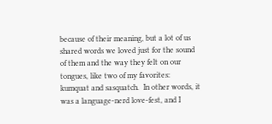because of their meaning, but a lot of us shared words we loved just for the sound of them and the way they felt on our tongues, like two of my favorites: kumquat and sasquatch.  In other words, it was a language-nerd love-fest, and I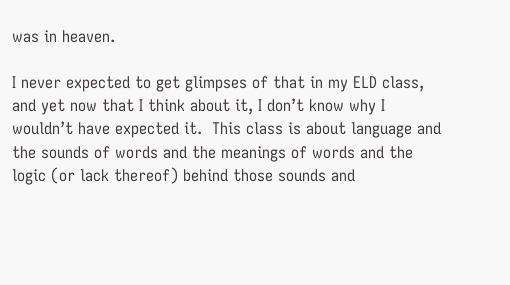was in heaven.

I never expected to get glimpses of that in my ELD class, and yet now that I think about it, I don’t know why I wouldn’t have expected it.  This class is about language and the sounds of words and the meanings of words and the logic (or lack thereof) behind those sounds and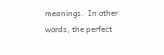meanings.  In other words, the perfect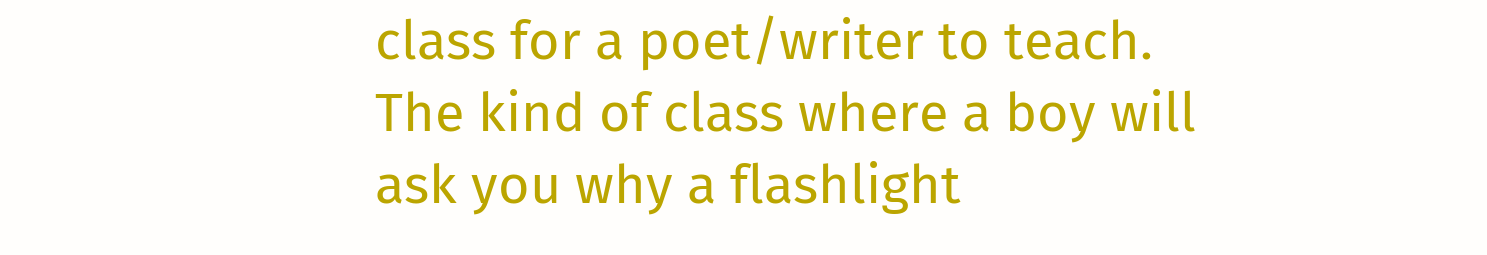class for a poet/writer to teach.  The kind of class where a boy will ask you why a flashlight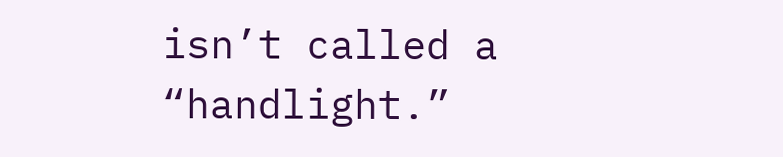isn’t called a “handlight.”